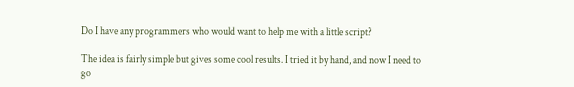Do I have any programmers who would want to help me with a little script?

The idea is fairly simple but gives some cool results. I tried it by hand, and now I need to go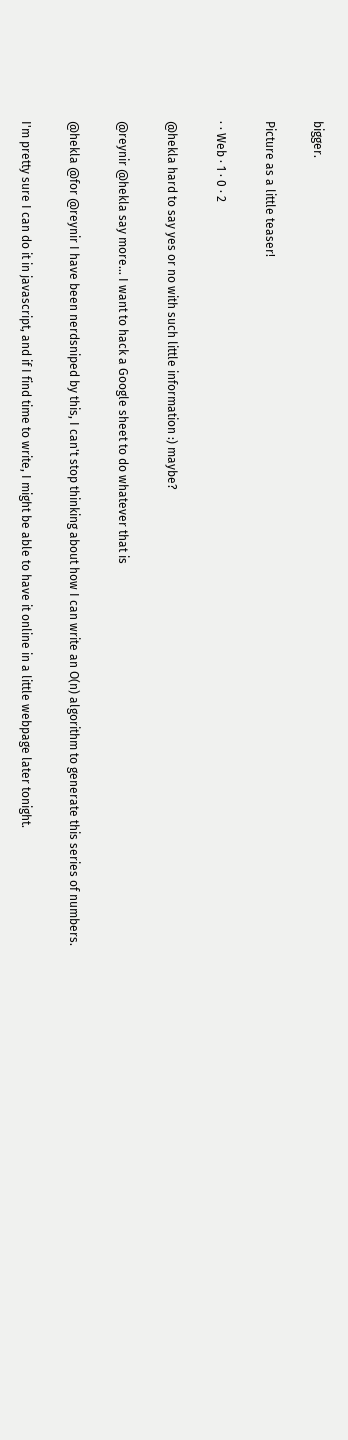bigger.

Picture as a little teaser!

· · Web · 1 · 0 · 2

@hekla hard to say yes or no with such little information :) maybe?

@reynir @hekla say more... I want to hack a Google sheet to do whatever that is

@hekla @for @reynir I have been nerdsniped by this, I can't stop thinking about how I can write an O(n) algorithm to generate this series of numbers.

I'm pretty sure I can do it in javascript, and if I find time to write, I might be able to have it online in a little webpage later tonight.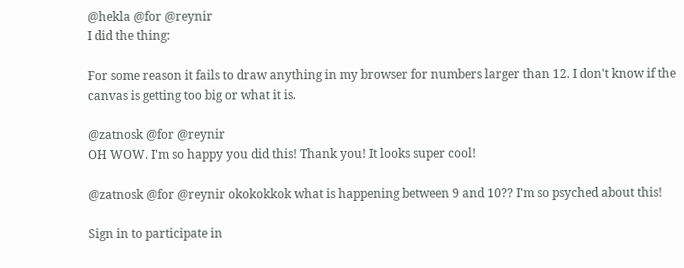@hekla @for @reynir
I did the thing:

For some reason it fails to draw anything in my browser for numbers larger than 12. I don't know if the canvas is getting too big or what it is.

@zatnosk @for @reynir
OH WOW. I'm so happy you did this! Thank you! It looks super cool!

@zatnosk @for @reynir okokokkok what is happening between 9 and 10?? I'm so psyched about this!

Sign in to participate in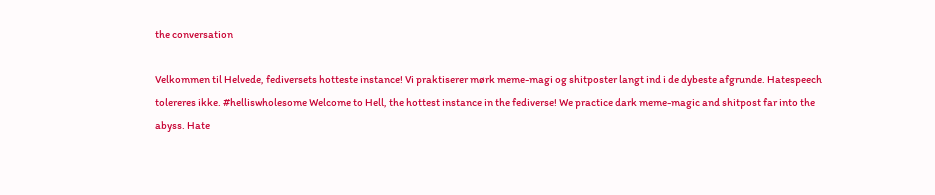the conversation

Velkommen til Helvede, fediversets hotteste instance! Vi praktiserer mørk meme-magi og shitposter langt ind i de dybeste afgrunde. Hatespeech tolereres ikke. #helliswholesome Welcome to Hell, the hottest instance in the fediverse! We practice dark meme-magic and shitpost far into the abyss. Hate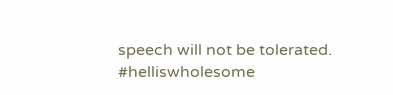speech will not be tolerated. #helliswholesome